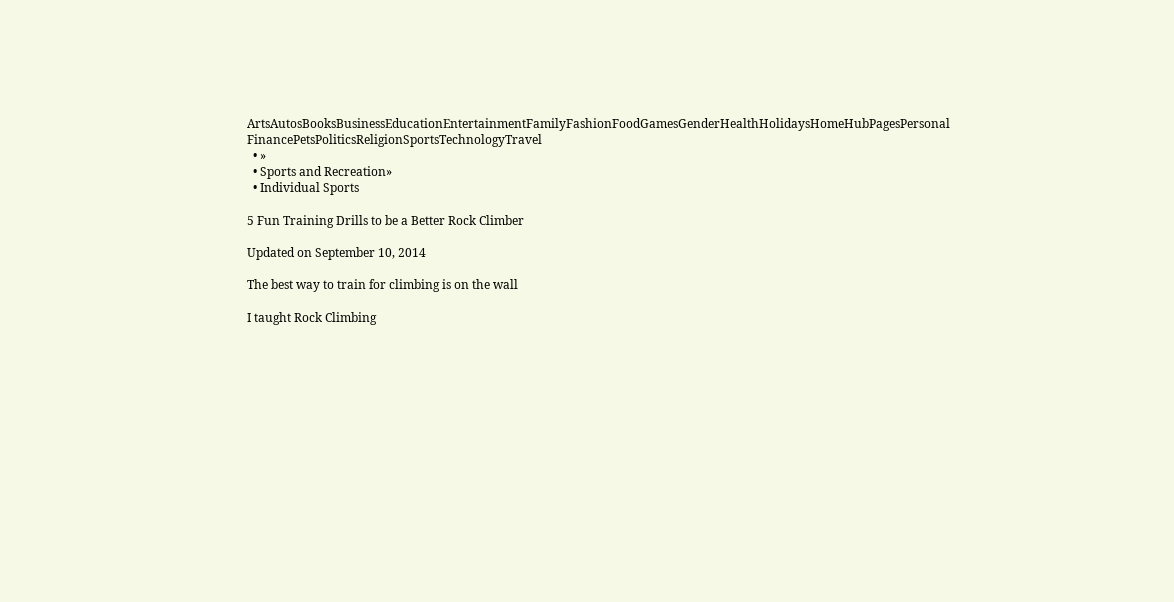ArtsAutosBooksBusinessEducationEntertainmentFamilyFashionFoodGamesGenderHealthHolidaysHomeHubPagesPersonal FinancePetsPoliticsReligionSportsTechnologyTravel
  • »
  • Sports and Recreation»
  • Individual Sports

5 Fun Training Drills to be a Better Rock Climber

Updated on September 10, 2014

The best way to train for climbing is on the wall

I taught Rock Climbing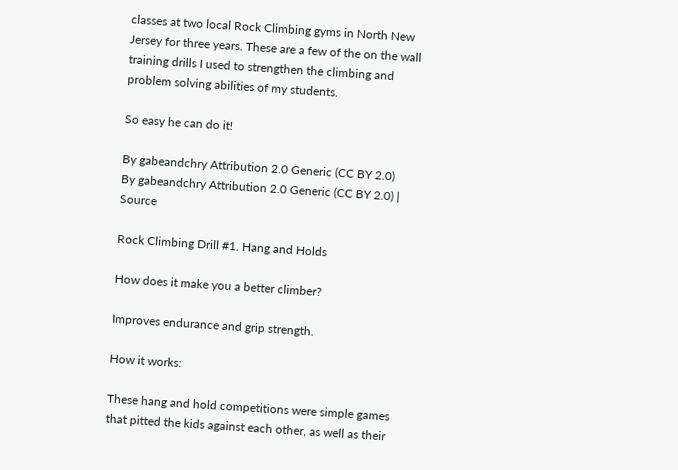classes at two local Rock Climbing gyms in North New Jersey for three years. These are a few of the on the wall training drills I used to strengthen the climbing and problem solving abilities of my students.

So easy he can do it!

By gabeandchry Attribution 2.0 Generic (CC BY 2.0)
By gabeandchry Attribution 2.0 Generic (CC BY 2.0) | Source

Rock Climbing Drill #1. Hang and Holds

How does it make you a better climber?

Improves endurance and grip strength.

How it works:

These hang and hold competitions were simple games that pitted the kids against each other, as well as their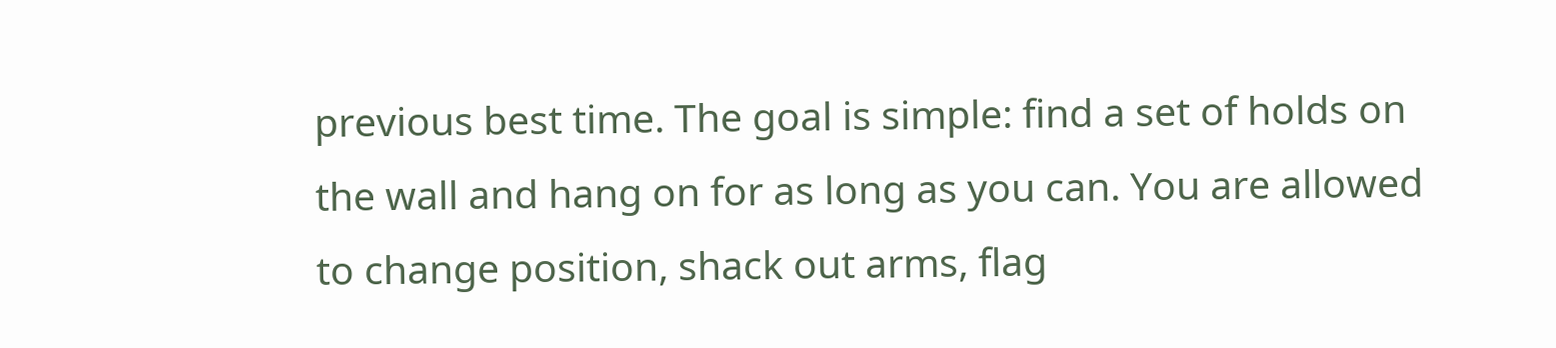previous best time. The goal is simple: find a set of holds on the wall and hang on for as long as you can. You are allowed to change position, shack out arms, flag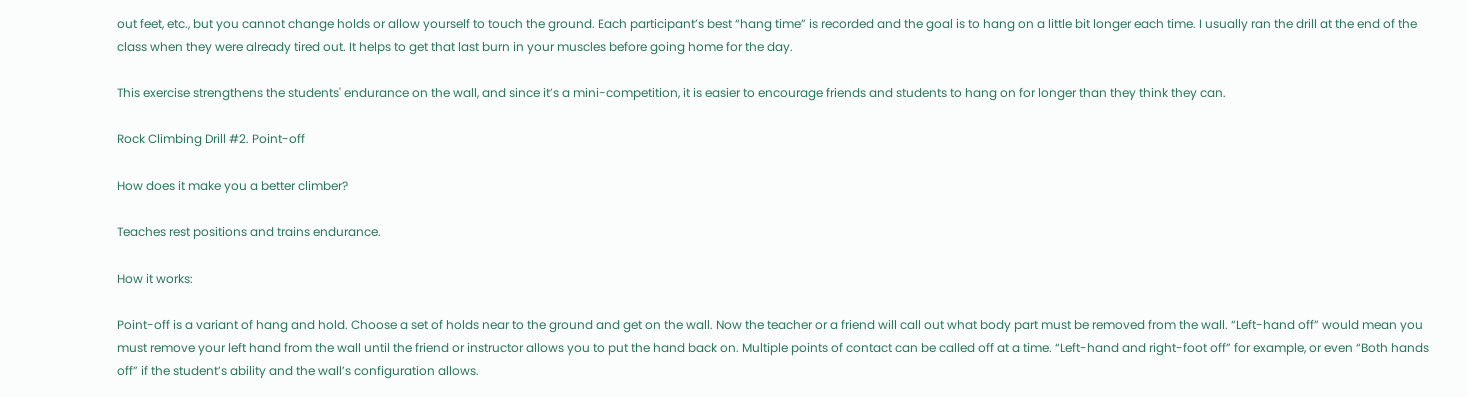out feet, etc., but you cannot change holds or allow yourself to touch the ground. Each participant’s best “hang time” is recorded and the goal is to hang on a little bit longer each time. I usually ran the drill at the end of the class when they were already tired out. It helps to get that last burn in your muscles before going home for the day.

This exercise strengthens the students' endurance on the wall, and since it’s a mini-competition, it is easier to encourage friends and students to hang on for longer than they think they can.

Rock Climbing Drill #2. Point-off

How does it make you a better climber?

Teaches rest positions and trains endurance.

How it works:

Point-off is a variant of hang and hold. Choose a set of holds near to the ground and get on the wall. Now the teacher or a friend will call out what body part must be removed from the wall. “Left-hand off” would mean you must remove your left hand from the wall until the friend or instructor allows you to put the hand back on. Multiple points of contact can be called off at a time. “Left-hand and right-foot off” for example, or even “Both hands off” if the student’s ability and the wall’s configuration allows.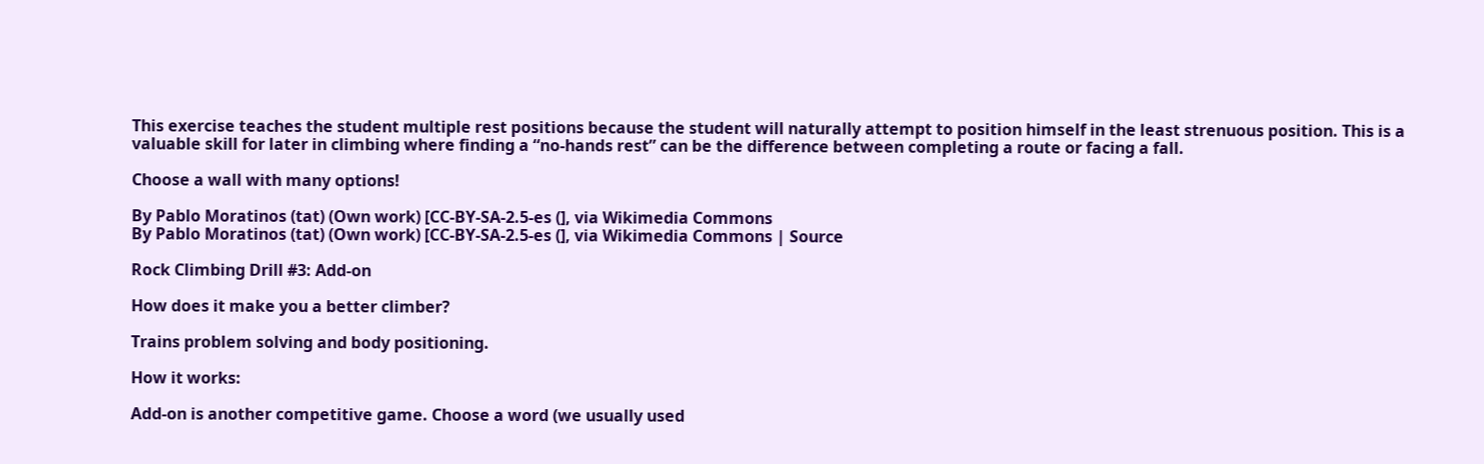This exercise teaches the student multiple rest positions because the student will naturally attempt to position himself in the least strenuous position. This is a valuable skill for later in climbing where finding a “no-hands rest” can be the difference between completing a route or facing a fall.

Choose a wall with many options!

By Pablo Moratinos (tat) (Own work) [CC-BY-SA-2.5-es (], via Wikimedia Commons
By Pablo Moratinos (tat) (Own work) [CC-BY-SA-2.5-es (], via Wikimedia Commons | Source

Rock Climbing Drill #3: Add-on

How does it make you a better climber?

Trains problem solving and body positioning.

How it works:

Add-on is another competitive game. Choose a word (we usually used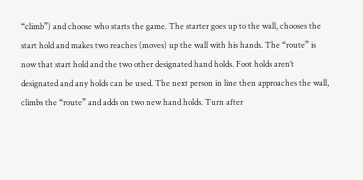“climb”) and choose who starts the game. The starter goes up to the wall, chooses the start hold and makes two reaches (moves) up the wall with his hands. The “route” is now that start hold and the two other designated hand holds. Foot holds aren’t designated and any holds can be used. The next person in line then approaches the wall, climbs the “route” and adds on two new hand holds. Turn after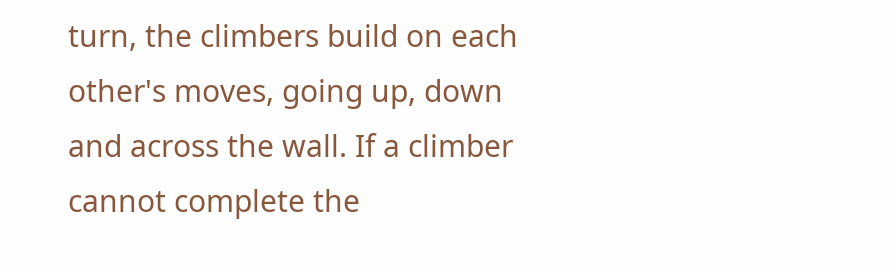turn, the climbers build on each other's moves, going up, down and across the wall. If a climber cannot complete the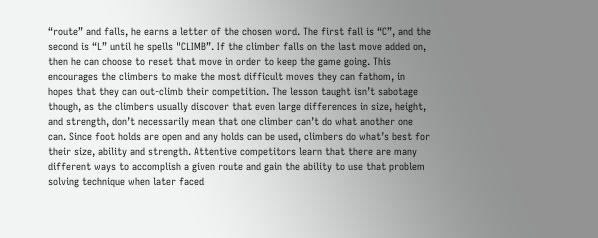“route” and falls, he earns a letter of the chosen word. The first fall is “C”, and the second is “L” until he spells "CLIMB”. If the climber falls on the last move added on, then he can choose to reset that move in order to keep the game going. This encourages the climbers to make the most difficult moves they can fathom, in hopes that they can out-climb their competition. The lesson taught isn’t sabotage though, as the climbers usually discover that even large differences in size, height, and strength, don’t necessarily mean that one climber can’t do what another one can. Since foot holds are open and any holds can be used, climbers do what’s best for their size, ability and strength. Attentive competitors learn that there are many different ways to accomplish a given route and gain the ability to use that problem solving technique when later faced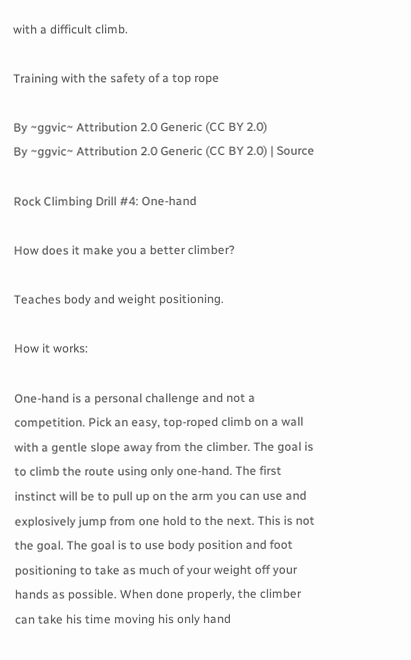with a difficult climb.

Training with the safety of a top rope

By ~ggvic~ Attribution 2.0 Generic (CC BY 2.0)
By ~ggvic~ Attribution 2.0 Generic (CC BY 2.0) | Source

Rock Climbing Drill #4: One-hand

How does it make you a better climber?

Teaches body and weight positioning.

How it works:

One-hand is a personal challenge and not a competition. Pick an easy, top-roped climb on a wall with a gentle slope away from the climber. The goal is to climb the route using only one-hand. The first instinct will be to pull up on the arm you can use and explosively jump from one hold to the next. This is not the goal. The goal is to use body position and foot positioning to take as much of your weight off your hands as possible. When done properly, the climber can take his time moving his only hand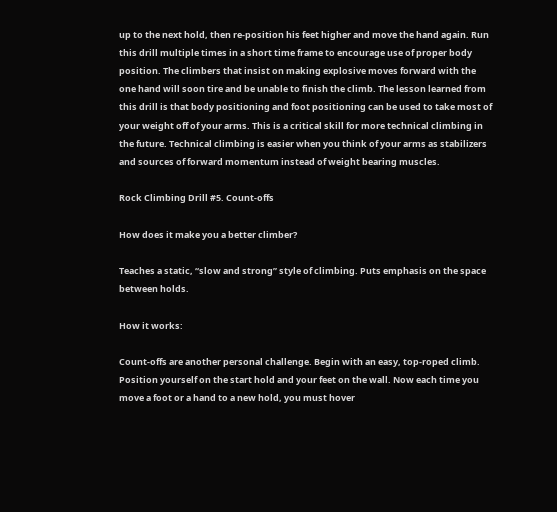up to the next hold, then re-position his feet higher and move the hand again. Run this drill multiple times in a short time frame to encourage use of proper body position. The climbers that insist on making explosive moves forward with the one hand will soon tire and be unable to finish the climb. The lesson learned from this drill is that body positioning and foot positioning can be used to take most of your weight off of your arms. This is a critical skill for more technical climbing in the future. Technical climbing is easier when you think of your arms as stabilizers and sources of forward momentum instead of weight bearing muscles.

Rock Climbing Drill #5. Count-offs

How does it make you a better climber?

Teaches a static, “slow and strong” style of climbing. Puts emphasis on the space between holds.

How it works:

Count-offs are another personal challenge. Begin with an easy, top-roped climb. Position yourself on the start hold and your feet on the wall. Now each time you move a foot or a hand to a new hold, you must hover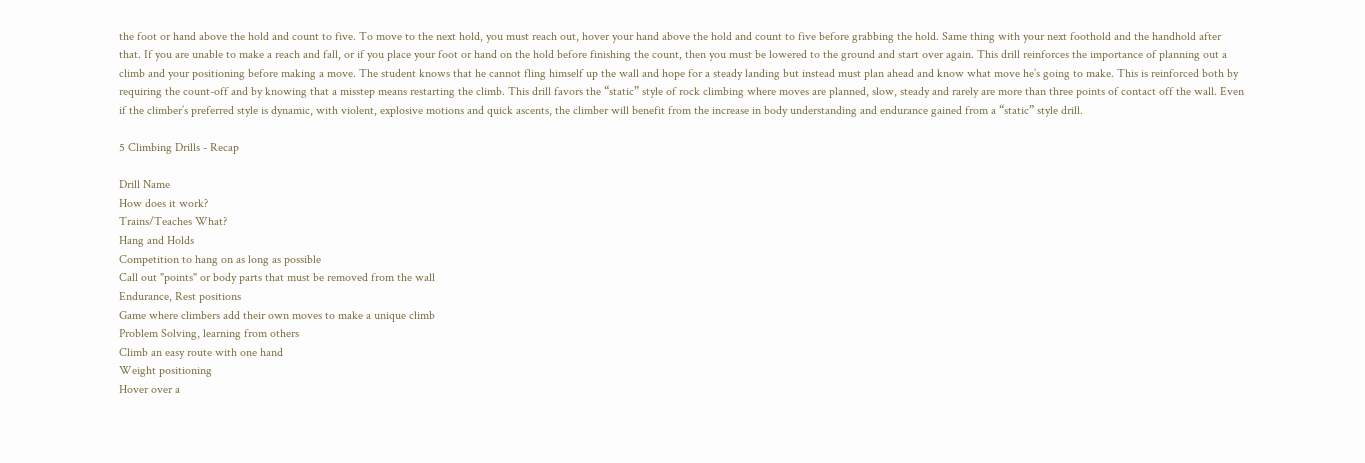the foot or hand above the hold and count to five. To move to the next hold, you must reach out, hover your hand above the hold and count to five before grabbing the hold. Same thing with your next foothold and the handhold after that. If you are unable to make a reach and fall, or if you place your foot or hand on the hold before finishing the count, then you must be lowered to the ground and start over again. This drill reinforces the importance of planning out a climb and your positioning before making a move. The student knows that he cannot fling himself up the wall and hope for a steady landing but instead must plan ahead and know what move he’s going to make. This is reinforced both by requiring the count-off and by knowing that a misstep means restarting the climb. This drill favors the “static” style of rock climbing where moves are planned, slow, steady and rarely are more than three points of contact off the wall. Even if the climber’s preferred style is dynamic, with violent, explosive motions and quick ascents, the climber will benefit from the increase in body understanding and endurance gained from a “static” style drill.

5 Climbing Drills - Recap

Drill Name
How does it work?
Trains/Teaches What?
Hang and Holds
Competition to hang on as long as possible
Call out "points" or body parts that must be removed from the wall
Endurance, Rest positions
Game where climbers add their own moves to make a unique climb
Problem Solving, learning from others
Climb an easy route with one hand
Weight positioning
Hover over a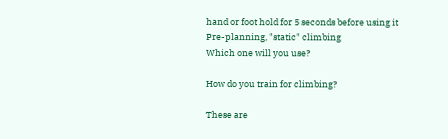hand or foot hold for 5 seconds before using it
Pre-planning, "static" climbing
Which one will you use?

How do you train for climbing?

These are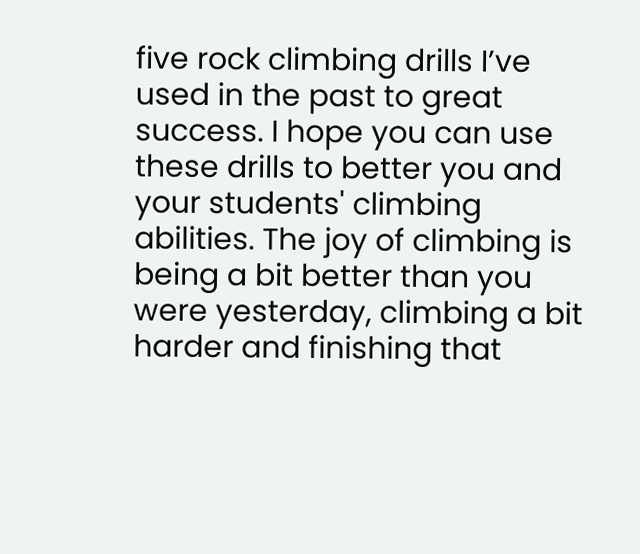five rock climbing drills I’ve used in the past to great success. I hope you can use these drills to better you and your students' climbing abilities. The joy of climbing is being a bit better than you were yesterday, climbing a bit harder and finishing that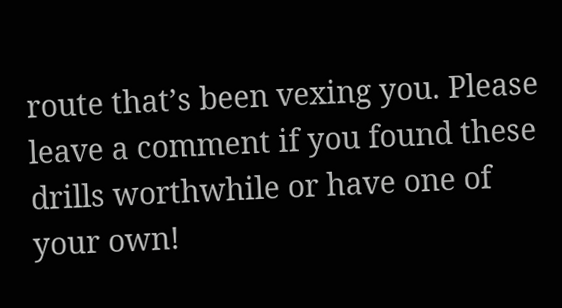route that’s been vexing you. Please leave a comment if you found these drills worthwhile or have one of your own!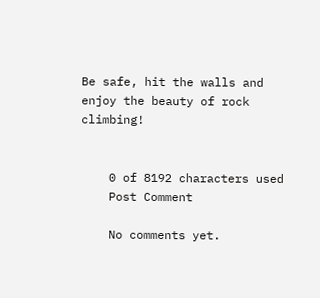Be safe, hit the walls and enjoy the beauty of rock climbing!


    0 of 8192 characters used
    Post Comment

    No comments yet.